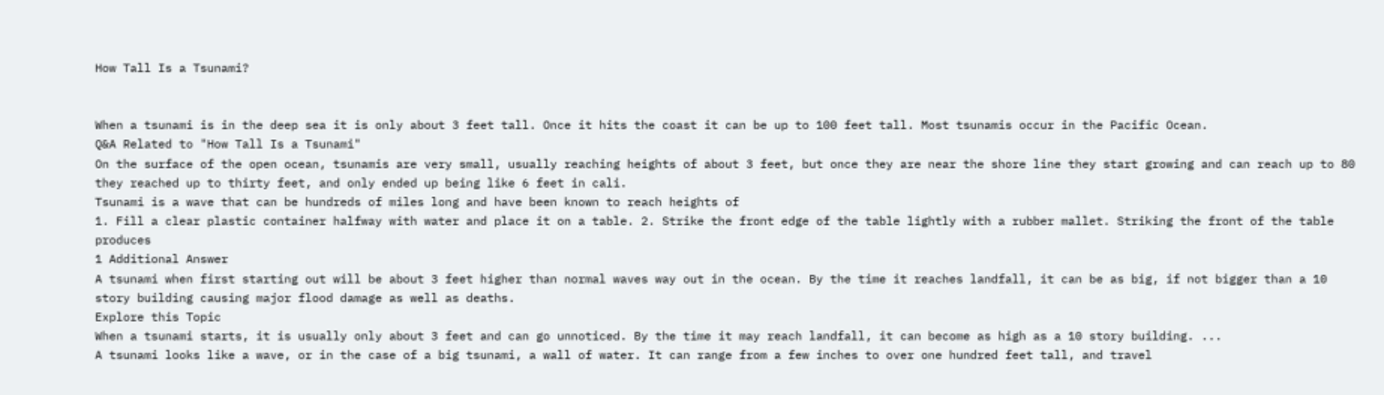How Tall Is a Tsunami?


When a tsunami is in the deep sea it is only about 3 feet tall. Once it hits the coast it can be up to 100 feet tall. Most tsunamis occur in the Pacific Ocean.
Q&A Related to "How Tall Is a Tsunami"
On the surface of the open ocean, tsunamis are very small, usually reaching heights of about 3 feet, but once they are near the shore line they start growing and can reach up to 80
they reached up to thirty feet, and only ended up being like 6 feet in cali.
Tsunami is a wave that can be hundreds of miles long and have been known to reach heights of
1. Fill a clear plastic container halfway with water and place it on a table. 2. Strike the front edge of the table lightly with a rubber mallet. Striking the front of the table produces
1 Additional Answer
A tsunami when first starting out will be about 3 feet higher than normal waves way out in the ocean. By the time it reaches landfall, it can be as big, if not bigger than a 10 story building causing major flood damage as well as deaths.
Explore this Topic
When a tsunami starts, it is usually only about 3 feet and can go unnoticed. By the time it may reach landfall, it can become as high as a 10 story building. ...
A tsunami looks like a wave, or in the case of a big tsunami, a wall of water. It can range from a few inches to over one hundred feet tall, and travel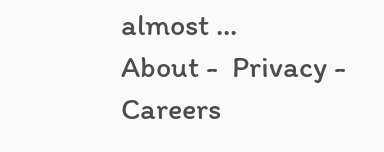almost ...
About -  Privacy -  Careers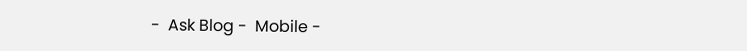-  Ask Blog -  Mobile -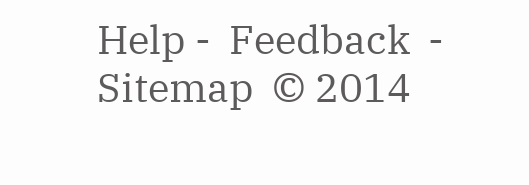Help -  Feedback  -  Sitemap  © 2014